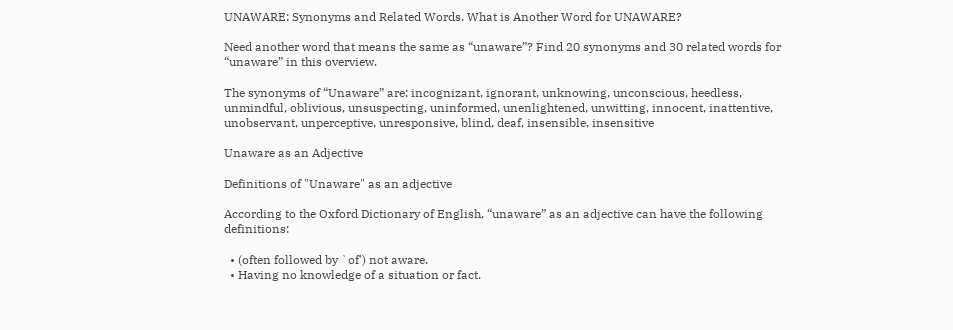UNAWARE: Synonyms and Related Words. What is Another Word for UNAWARE?

Need another word that means the same as “unaware”? Find 20 synonyms and 30 related words for “unaware” in this overview.

The synonyms of “Unaware” are: incognizant, ignorant, unknowing, unconscious, heedless, unmindful, oblivious, unsuspecting, uninformed, unenlightened, unwitting, innocent, inattentive, unobservant, unperceptive, unresponsive, blind, deaf, insensible, insensitive

Unaware as an Adjective

Definitions of "Unaware" as an adjective

According to the Oxford Dictionary of English, “unaware” as an adjective can have the following definitions:

  • (often followed by `of') not aware.
  • Having no knowledge of a situation or fact.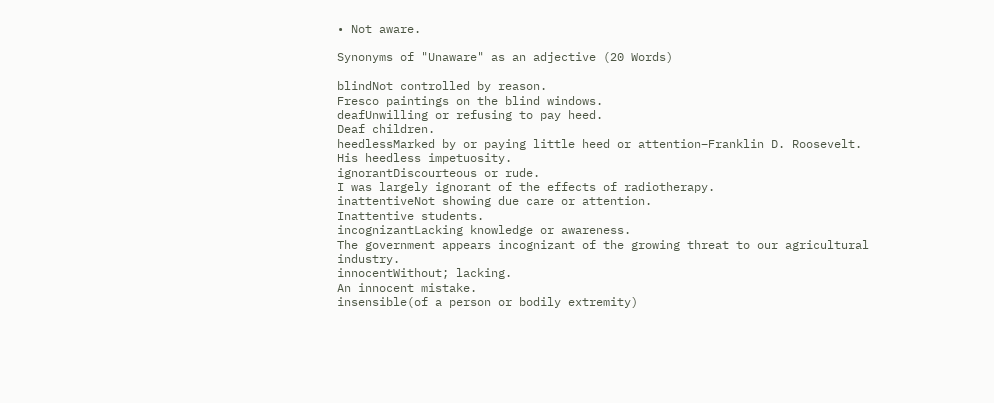• Not aware.

Synonyms of "Unaware" as an adjective (20 Words)

blindNot controlled by reason.
Fresco paintings on the blind windows.
deafUnwilling or refusing to pay heed.
Deaf children.
heedlessMarked by or paying little heed or attention–Franklin D. Roosevelt.
His heedless impetuosity.
ignorantDiscourteous or rude.
I was largely ignorant of the effects of radiotherapy.
inattentiveNot showing due care or attention.
Inattentive students.
incognizantLacking knowledge or awareness.
The government appears incognizant of the growing threat to our agricultural industry.
innocentWithout; lacking.
An innocent mistake.
insensible(of a person or bodily extremity)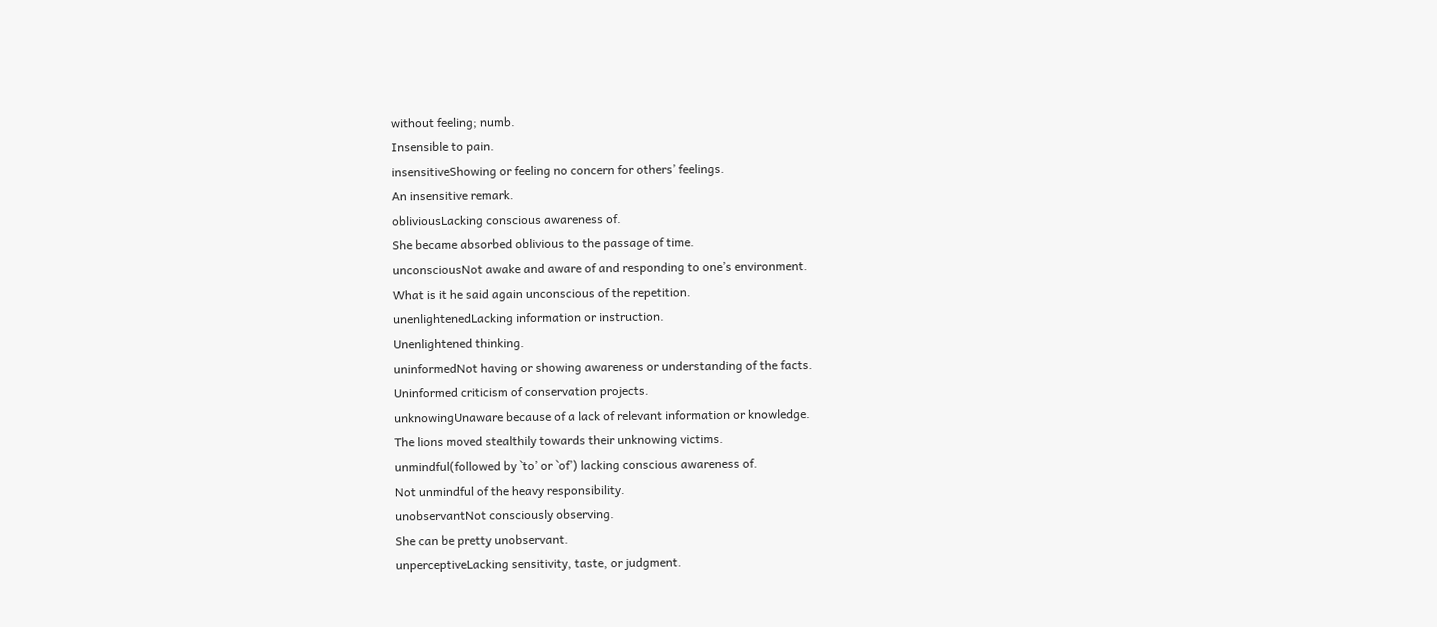without feeling; numb.
Insensible to pain.
insensitiveShowing or feeling no concern for others’ feelings.
An insensitive remark.
obliviousLacking conscious awareness of.
She became absorbed oblivious to the passage of time.
unconsciousNot awake and aware of and responding to one’s environment.
What is it he said again unconscious of the repetition.
unenlightenedLacking information or instruction.
Unenlightened thinking.
uninformedNot having or showing awareness or understanding of the facts.
Uninformed criticism of conservation projects.
unknowingUnaware because of a lack of relevant information or knowledge.
The lions moved stealthily towards their unknowing victims.
unmindful(followed by `to’ or `of’) lacking conscious awareness of.
Not unmindful of the heavy responsibility.
unobservantNot consciously observing.
She can be pretty unobservant.
unperceptiveLacking sensitivity, taste, or judgment.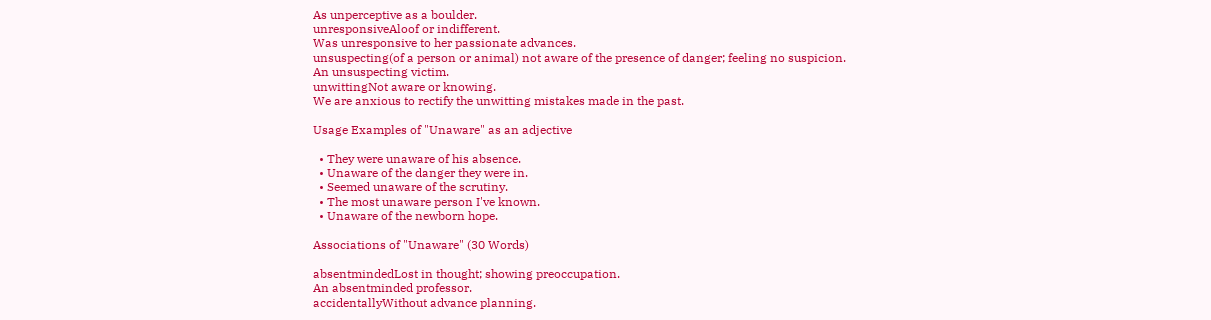As unperceptive as a boulder.
unresponsiveAloof or indifferent.
Was unresponsive to her passionate advances.
unsuspecting(of a person or animal) not aware of the presence of danger; feeling no suspicion.
An unsuspecting victim.
unwittingNot aware or knowing.
We are anxious to rectify the unwitting mistakes made in the past.

Usage Examples of "Unaware" as an adjective

  • They were unaware of his absence.
  • Unaware of the danger they were in.
  • Seemed unaware of the scrutiny.
  • The most unaware person I've known.
  • Unaware of the newborn hope.

Associations of "Unaware" (30 Words)

absentmindedLost in thought; showing preoccupation.
An absentminded professor.
accidentallyWithout advance planning.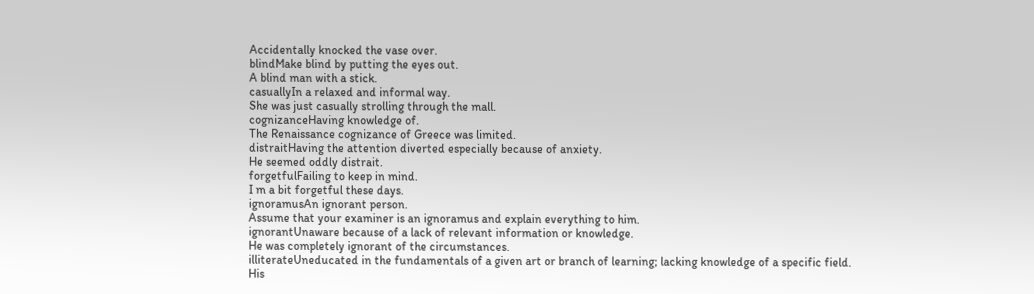Accidentally knocked the vase over.
blindMake blind by putting the eyes out.
A blind man with a stick.
casuallyIn a relaxed and informal way.
She was just casually strolling through the mall.
cognizanceHaving knowledge of.
The Renaissance cognizance of Greece was limited.
distraitHaving the attention diverted especially because of anxiety.
He seemed oddly distrait.
forgetfulFailing to keep in mind.
I m a bit forgetful these days.
ignoramusAn ignorant person.
Assume that your examiner is an ignoramus and explain everything to him.
ignorantUnaware because of a lack of relevant information or knowledge.
He was completely ignorant of the circumstances.
illiterateUneducated in the fundamentals of a given art or branch of learning; lacking knowledge of a specific field.
His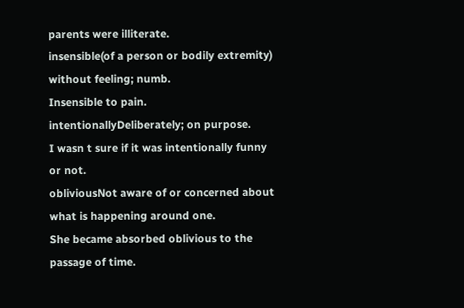parents were illiterate.
insensible(of a person or bodily extremity) without feeling; numb.
Insensible to pain.
intentionallyDeliberately; on purpose.
I wasn t sure if it was intentionally funny or not.
obliviousNot aware of or concerned about what is happening around one.
She became absorbed oblivious to the passage of time.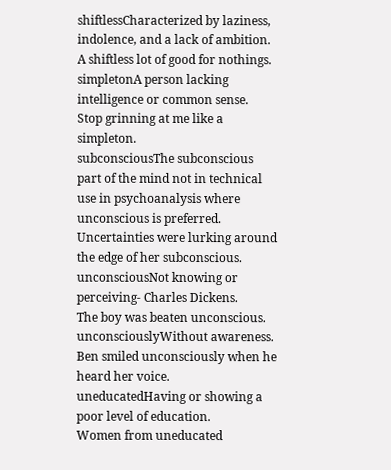shiftlessCharacterized by laziness, indolence, and a lack of ambition.
A shiftless lot of good for nothings.
simpletonA person lacking intelligence or common sense.
Stop grinning at me like a simpleton.
subconsciousThe subconscious part of the mind not in technical use in psychoanalysis where unconscious is preferred.
Uncertainties were lurking around the edge of her subconscious.
unconsciousNot knowing or perceiving- Charles Dickens.
The boy was beaten unconscious.
unconsciouslyWithout awareness.
Ben smiled unconsciously when he heard her voice.
uneducatedHaving or showing a poor level of education.
Women from uneducated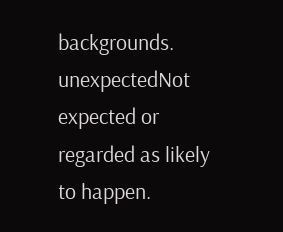backgrounds.
unexpectedNot expected or regarded as likely to happen.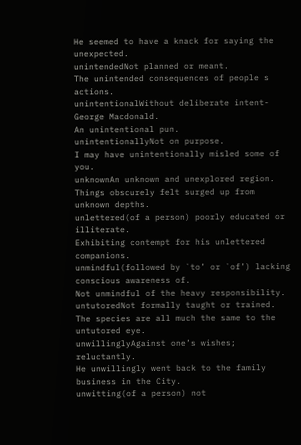He seemed to have a knack for saying the unexpected.
unintendedNot planned or meant.
The unintended consequences of people s actions.
unintentionalWithout deliberate intent- George Macdonald.
An unintentional pun.
unintentionallyNot on purpose.
I may have unintentionally misled some of you.
unknownAn unknown and unexplored region.
Things obscurely felt surged up from unknown depths.
unlettered(of a person) poorly educated or illiterate.
Exhibiting contempt for his unlettered companions.
unmindful(followed by `to’ or `of’) lacking conscious awareness of.
Not unmindful of the heavy responsibility.
untutoredNot formally taught or trained.
The species are all much the same to the untutored eye.
unwillinglyAgainst one’s wishes; reluctantly.
He unwillingly went back to the family business in the City.
unwitting(of a person) not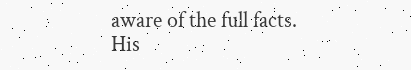aware of the full facts.
His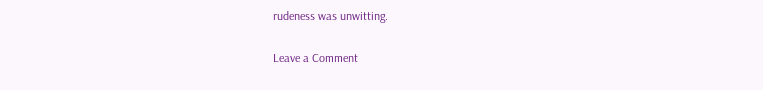rudeness was unwitting.

Leave a Comment